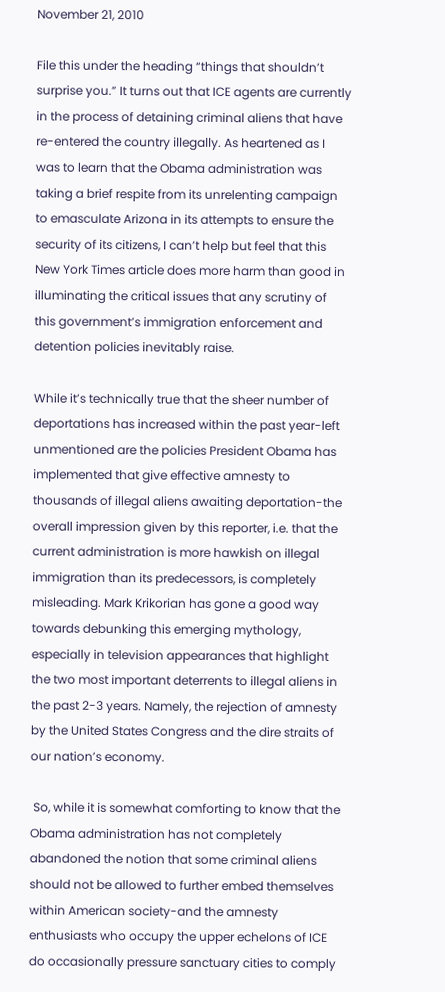November 21, 2010

File this under the heading “things that shouldn’t surprise you.” It turns out that ICE agents are currently in the process of detaining criminal aliens that have re-entered the country illegally. As heartened as I was to learn that the Obama administration was taking a brief respite from its unrelenting campaign to emasculate Arizona in its attempts to ensure the security of its citizens, I can’t help but feel that this New York Times article does more harm than good in illuminating the critical issues that any scrutiny of this government’s immigration enforcement and detention policies inevitably raise.

While it’s technically true that the sheer number of deportations has increased within the past year-left unmentioned are the policies President Obama has implemented that give effective amnesty to thousands of illegal aliens awaiting deportation-the overall impression given by this reporter, i.e. that the current administration is more hawkish on illegal immigration than its predecessors, is completely misleading. Mark Krikorian has gone a good way towards debunking this emerging mythology, especially in television appearances that highlight the two most important deterrents to illegal aliens in the past 2-3 years. Namely, the rejection of amnesty by the United States Congress and the dire straits of our nation’s economy.

 So, while it is somewhat comforting to know that the Obama administration has not completely abandoned the notion that some criminal aliens should not be allowed to further embed themselves within American society-and the amnesty enthusiasts who occupy the upper echelons of ICE do occasionally pressure sanctuary cities to comply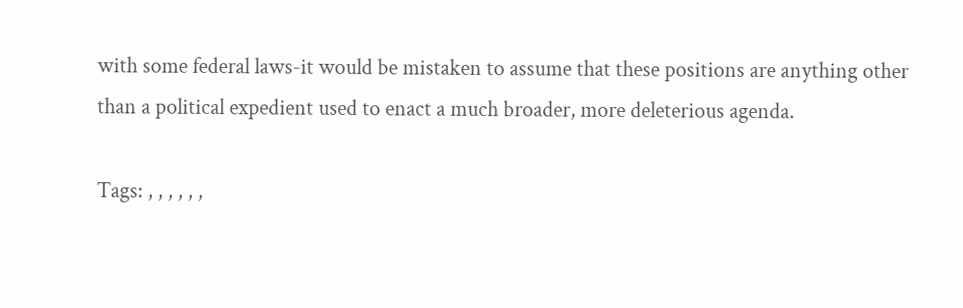with some federal laws-it would be mistaken to assume that these positions are anything other than a political expedient used to enact a much broader, more deleterious agenda.

Tags: , , , , , ,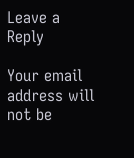Leave a Reply

Your email address will not be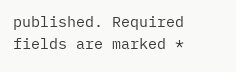published. Required fields are marked *